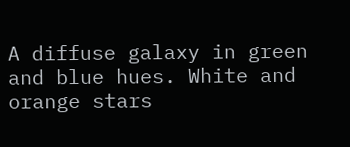A diffuse galaxy in green and blue hues. White and orange stars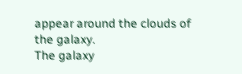appear around the clouds of the galaxy.
The galaxy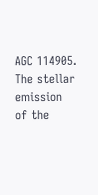AGC 114905. The stellar emission of the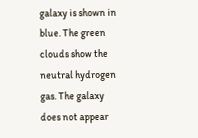galaxy is shown in blue. The green clouds show the neutral hydrogen gas. The galaxy does not appear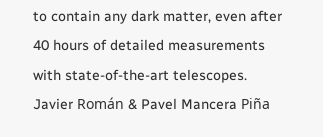to contain any dark matter, even after 40 hours of detailed measurements with state-of-the-art telescopes.
Javier Román & Pavel Mancera Piña